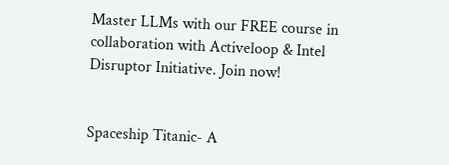Master LLMs with our FREE course in collaboration with Activeloop & Intel Disruptor Initiative. Join now!


Spaceship Titanic- A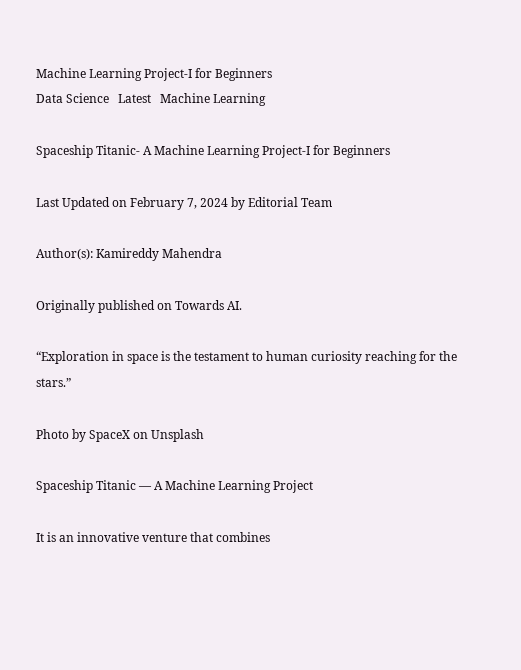Machine Learning Project-I for Beginners
Data Science   Latest   Machine Learning

Spaceship Titanic- A Machine Learning Project-I for Beginners

Last Updated on February 7, 2024 by Editorial Team

Author(s): Kamireddy Mahendra

Originally published on Towards AI.

“Exploration in space is the testament to human curiosity reaching for the stars.”

Photo by SpaceX on Unsplash

Spaceship Titanic — A Machine Learning Project

It is an innovative venture that combines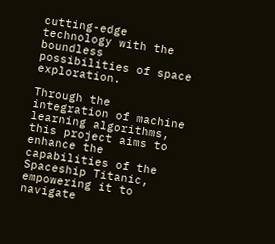cutting-edge technology with the boundless possibilities of space exploration.

Through the integration of machine learning algorithms, this project aims to enhance the capabilities of the Spaceship Titanic, empowering it to navigate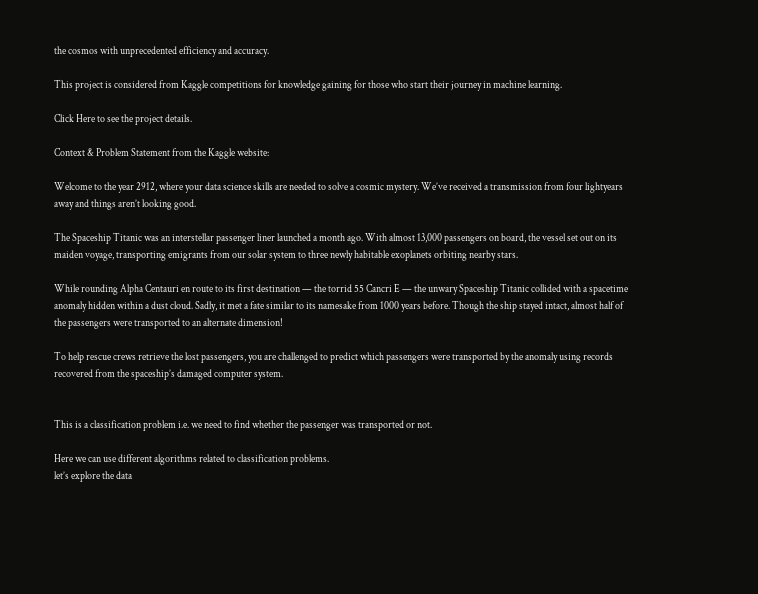the cosmos with unprecedented efficiency and accuracy.

This project is considered from Kaggle competitions for knowledge gaining for those who start their journey in machine learning.

Click Here to see the project details.

Context & Problem Statement from the Kaggle website:

Welcome to the year 2912, where your data science skills are needed to solve a cosmic mystery. We’ve received a transmission from four lightyears away and things aren’t looking good.

The Spaceship Titanic was an interstellar passenger liner launched a month ago. With almost 13,000 passengers on board, the vessel set out on its maiden voyage, transporting emigrants from our solar system to three newly habitable exoplanets orbiting nearby stars.

While rounding Alpha Centauri en route to its first destination — the torrid 55 Cancri E — the unwary Spaceship Titanic collided with a spacetime anomaly hidden within a dust cloud. Sadly, it met a fate similar to its namesake from 1000 years before. Though the ship stayed intact, almost half of the passengers were transported to an alternate dimension!

To help rescue crews retrieve the lost passengers, you are challenged to predict which passengers were transported by the anomaly using records recovered from the spaceship’s damaged computer system.


This is a classification problem i.e. we need to find whether the passenger was transported or not.

Here we can use different algorithms related to classification problems.
let’s explore the data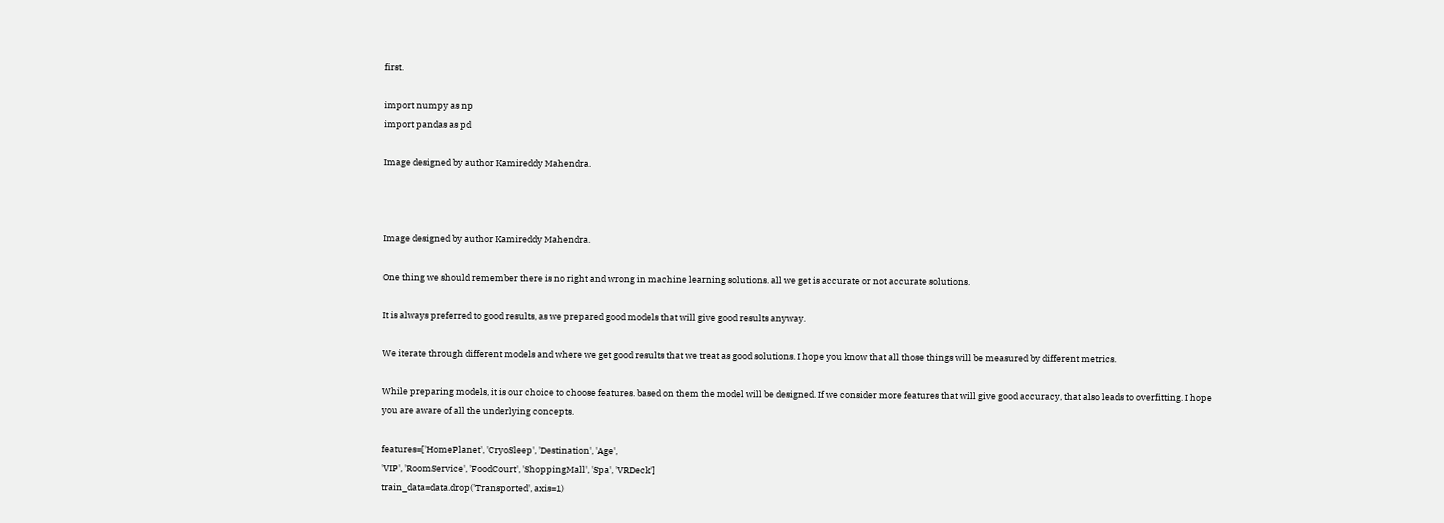first.

import numpy as np
import pandas as pd

Image designed by author Kamireddy Mahendra.



Image designed by author Kamireddy Mahendra.

One thing we should remember there is no right and wrong in machine learning solutions. all we get is accurate or not accurate solutions.

It is always preferred to good results, as we prepared good models that will give good results anyway.

We iterate through different models and where we get good results that we treat as good solutions. I hope you know that all those things will be measured by different metrics.

While preparing models, it is our choice to choose features. based on them the model will be designed. If we consider more features that will give good accuracy, that also leads to overfitting. I hope you are aware of all the underlying concepts.

features=['HomePlanet', 'CryoSleep', 'Destination', 'Age',
'VIP', 'RoomService', 'FoodCourt', 'ShoppingMall', 'Spa', 'VRDeck']
train_data=data.drop('Transported', axis=1)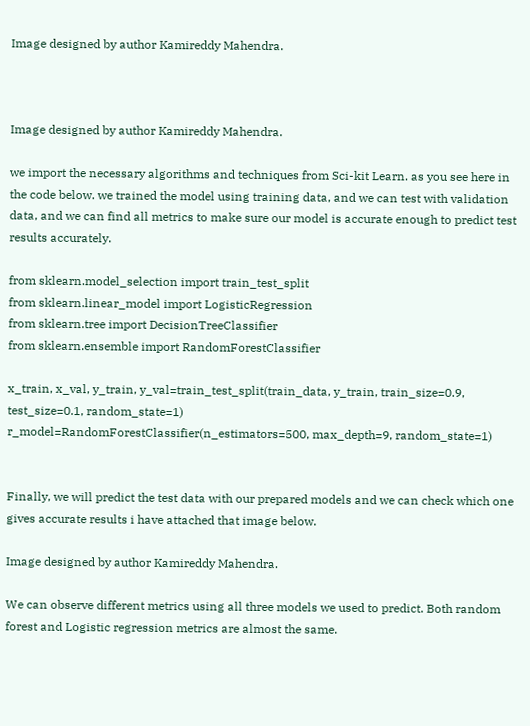Image designed by author Kamireddy Mahendra.



Image designed by author Kamireddy Mahendra.

we import the necessary algorithms and techniques from Sci-kit Learn. as you see here in the code below. we trained the model using training data, and we can test with validation data, and we can find all metrics to make sure our model is accurate enough to predict test results accurately.

from sklearn.model_selection import train_test_split
from sklearn.linear_model import LogisticRegression
from sklearn.tree import DecisionTreeClassifier
from sklearn.ensemble import RandomForestClassifier

x_train, x_val, y_train, y_val=train_test_split(train_data, y_train, train_size=0.9, test_size=0.1, random_state=1)
r_model=RandomForestClassifier(n_estimators=500, max_depth=9, random_state=1)


Finally, we will predict the test data with our prepared models and we can check which one gives accurate results i have attached that image below.

Image designed by author Kamireddy Mahendra.

We can observe different metrics using all three models we used to predict. Both random forest and Logistic regression metrics are almost the same.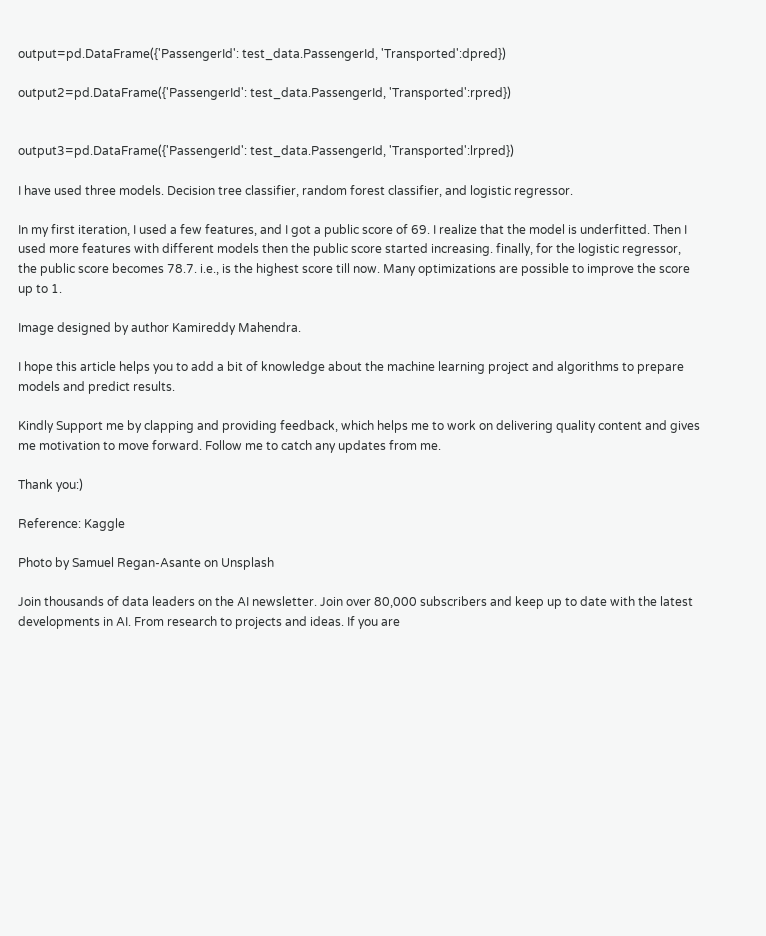output=pd.DataFrame({'PassengerId': test_data.PassengerId, 'Transported':dpred})

output2=pd.DataFrame({'PassengerId': test_data.PassengerId, 'Transported':rpred})


output3=pd.DataFrame({'PassengerId': test_data.PassengerId, 'Transported':lrpred})

I have used three models. Decision tree classifier, random forest classifier, and logistic regressor.

In my first iteration, I used a few features, and I got a public score of 69. I realize that the model is underfitted. Then I used more features with different models then the public score started increasing. finally, for the logistic regressor, the public score becomes 78.7. i.e., is the highest score till now. Many optimizations are possible to improve the score up to 1.

Image designed by author Kamireddy Mahendra.

I hope this article helps you to add a bit of knowledge about the machine learning project and algorithms to prepare models and predict results.

Kindly Support me by clapping and providing feedback, which helps me to work on delivering quality content and gives me motivation to move forward. Follow me to catch any updates from me.

Thank you:)

Reference: Kaggle

Photo by Samuel Regan-Asante on Unsplash

Join thousands of data leaders on the AI newsletter. Join over 80,000 subscribers and keep up to date with the latest developments in AI. From research to projects and ideas. If you are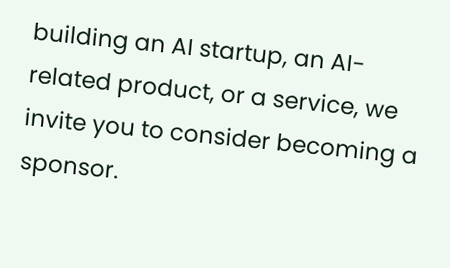building an AI startup, an AI-related product, or a service, we invite you to consider becoming a sponsor.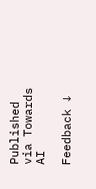Published via Towards AI

Feedback ↓